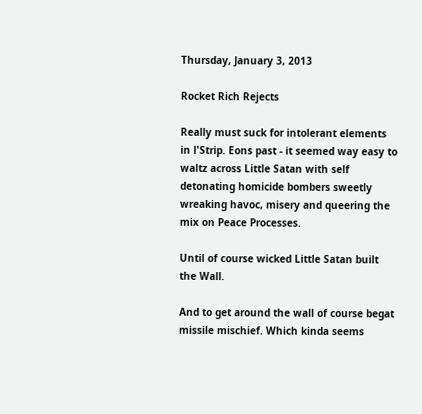Thursday, January 3, 2013

Rocket Rich Rejects

Really must suck for intolerant elements in l'Strip. Eons past - it seemed way easy to waltz across Little Satan with self detonating homicide bombers sweetly wreaking havoc, misery and queering the mix on Peace Processes.

Until of course wicked Little Satan built the Wall.

And to get around the wall of course begat missile mischief. Which kinda seems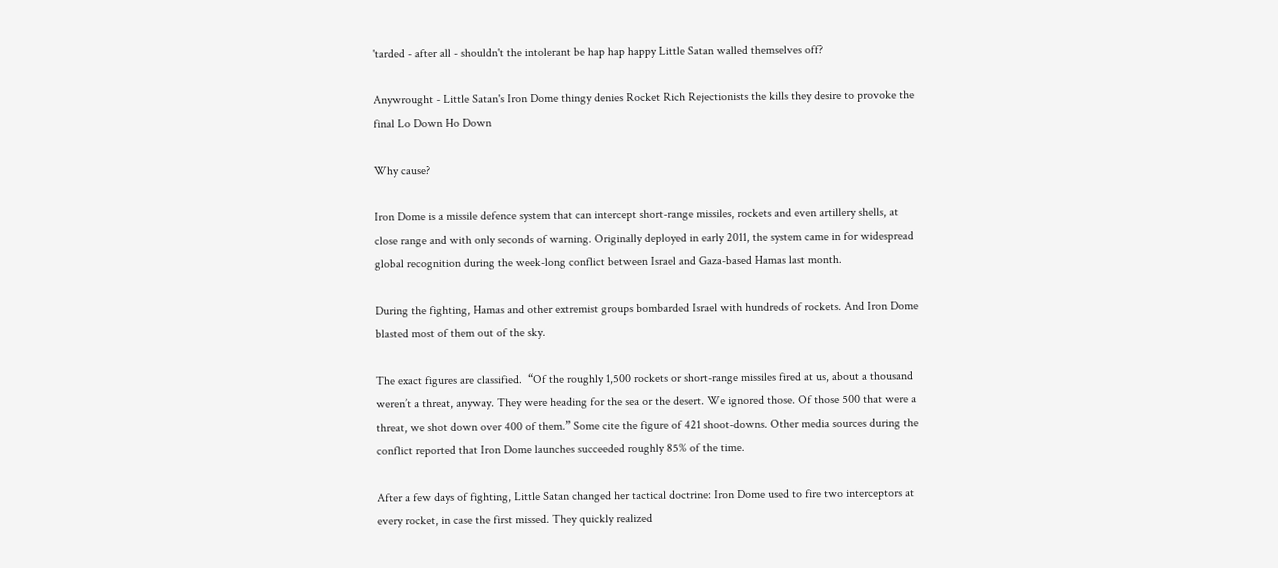'tarded - after all - shouldn't the intolerant be hap hap happy Little Satan walled themselves off?

Anywrought - Little Satan's Iron Dome thingy denies Rocket Rich Rejectionists the kills they desire to provoke the final Lo Down Ho Down

Why cause?

Iron Dome is a missile defence system that can intercept short-range missiles, rockets and even artillery shells, at close range and with only seconds of warning. Originally deployed in early 2011, the system came in for widespread global recognition during the week-long conflict between Israel and Gaza-based Hamas last month.

During the fighting, Hamas and other extremist groups bombarded Israel with hundreds of rockets. And Iron Dome blasted most of them out of the sky.

The exact figures are classified.  “Of the roughly 1,500 rockets or short-range missiles fired at us, about a thousand weren’t a threat, anyway. They were heading for the sea or the desert. We ignored those. Of those 500 that were a threat, we shot down over 400 of them.” Some cite the figure of 421 shoot-downs. Other media sources during the conflict reported that Iron Dome launches succeeded roughly 85% of the time.

After a few days of fighting, Little Satan changed her tactical doctrine: Iron Dome used to fire two interceptors at every rocket, in case the first missed. They quickly realized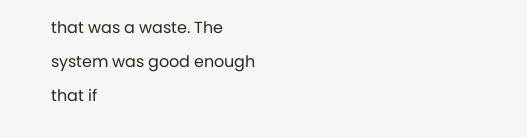that was a waste. The system was good enough that if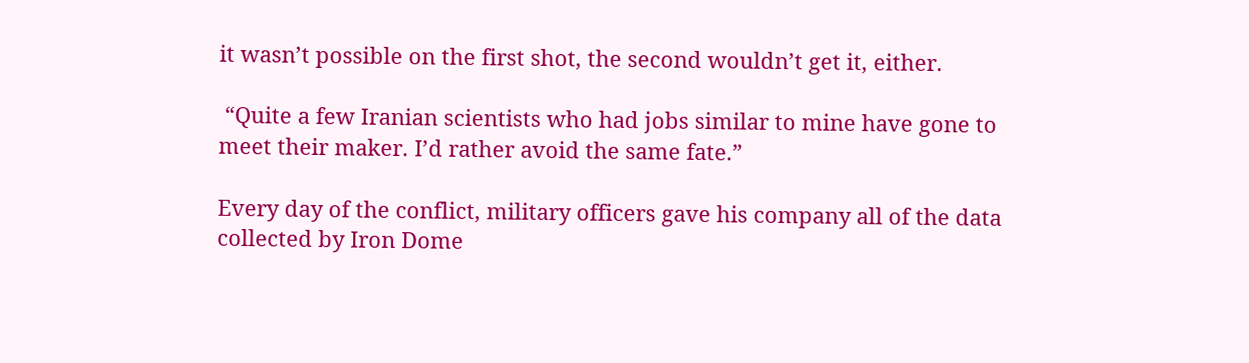it wasn’t possible on the first shot, the second wouldn’t get it, either.

 “Quite a few Iranian scientists who had jobs similar to mine have gone to meet their maker. I’d rather avoid the same fate.”

Every day of the conflict, military officers gave his company all of the data collected by Iron Dome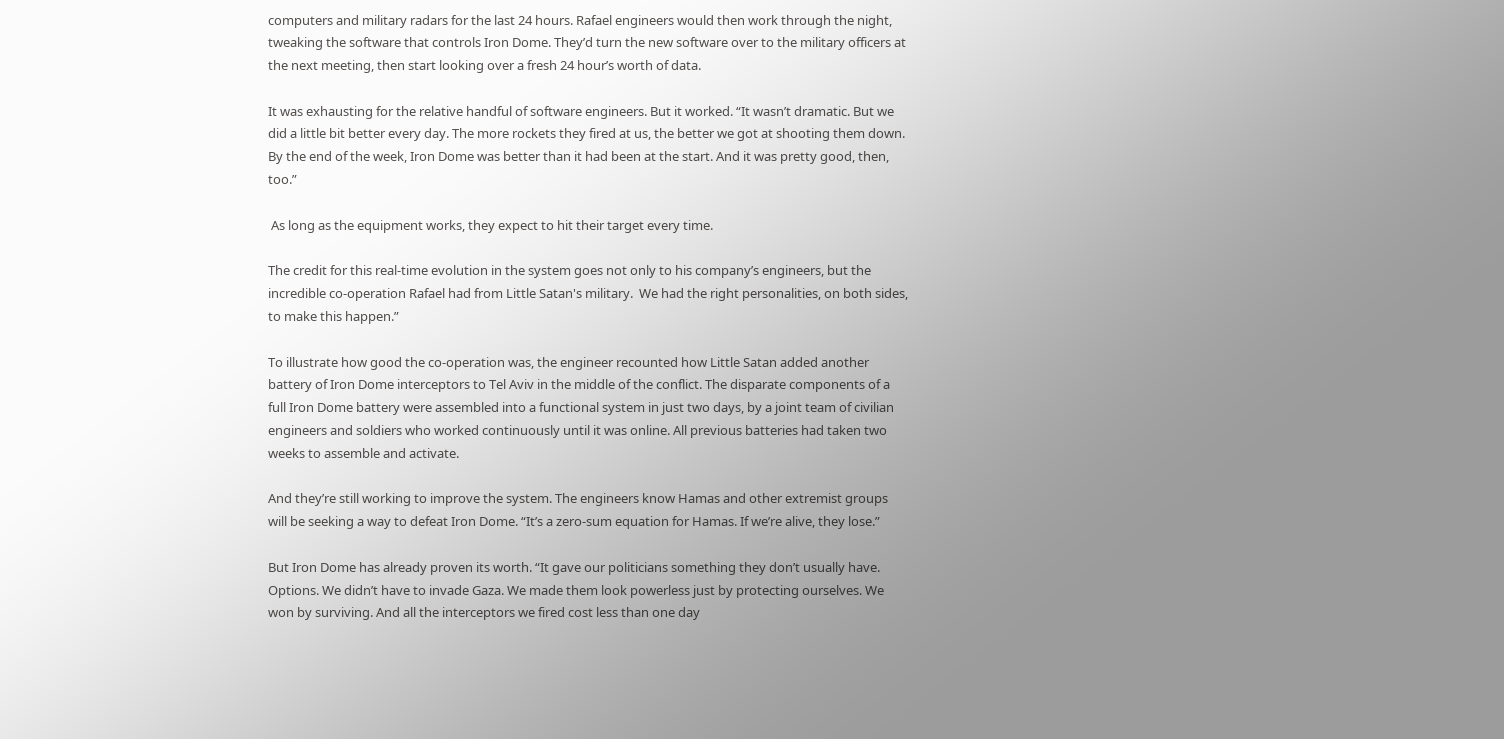computers and military radars for the last 24 hours. Rafael engineers would then work through the night, tweaking the software that controls Iron Dome. They’d turn the new software over to the military officers at the next meeting, then start looking over a fresh 24 hour’s worth of data.

It was exhausting for the relative handful of software engineers. But it worked. “It wasn’t dramatic. But we did a little bit better every day. The more rockets they fired at us, the better we got at shooting them down. By the end of the week, Iron Dome was better than it had been at the start. And it was pretty good, then, too.”

 As long as the equipment works, they expect to hit their target every time.

The credit for this real-time evolution in the system goes not only to his company’s engineers, but the incredible co-operation Rafael had from Little Satan's military.  We had the right personalities, on both sides, to make this happen.”

To illustrate how good the co-operation was, the engineer recounted how Little Satan added another battery of Iron Dome interceptors to Tel Aviv in the middle of the conflict. The disparate components of a full Iron Dome battery were assembled into a functional system in just two days, by a joint team of civilian engineers and soldiers who worked continuously until it was online. All previous batteries had taken two weeks to assemble and activate.

And they’re still working to improve the system. The engineers know Hamas and other extremist groups will be seeking a way to defeat Iron Dome. “It’s a zero-sum equation for Hamas. If we’re alive, they lose.”

But Iron Dome has already proven its worth. “It gave our politicians something they don’t usually have. Options. We didn’t have to invade Gaza. We made them look powerless just by protecting ourselves. We won by surviving. And all the interceptors we fired cost less than one day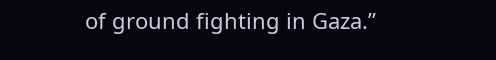of ground fighting in Gaza.”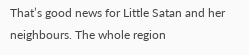That’s good news for Little Satan and her neighbours. The whole region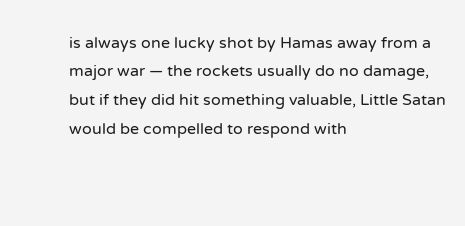is always one lucky shot by Hamas away from a major war — the rockets usually do no damage, but if they did hit something valuable, Little Satan would be compelled to respond with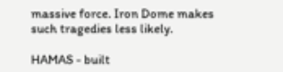massive force. Iron Dome makes such tragedies less likely.

HAMAS - built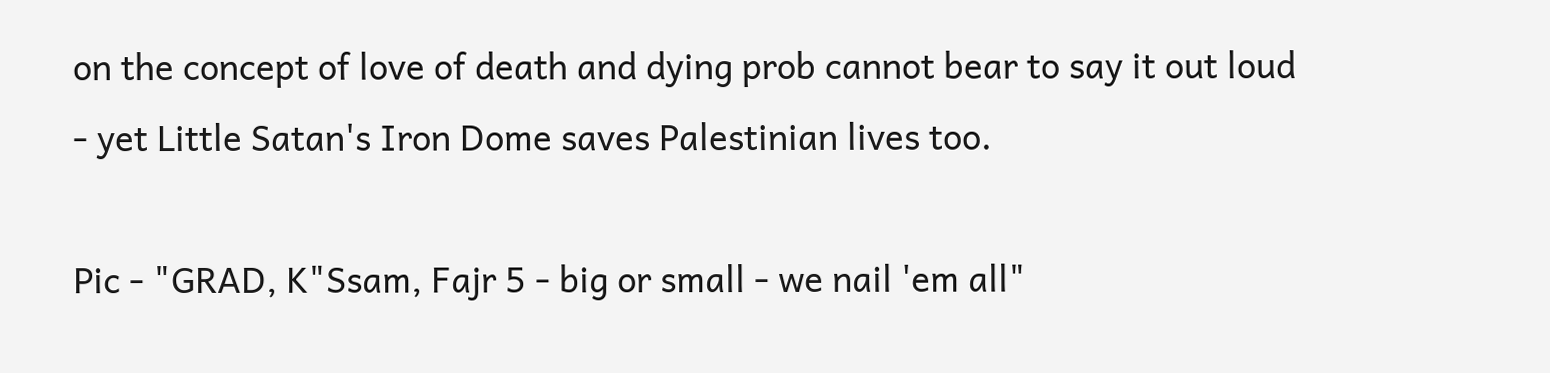on the concept of love of death and dying prob cannot bear to say it out loud - yet Little Satan's Iron Dome saves Palestinian lives too.

Pic - "GRAD, K"Ssam, Fajr 5 - big or small - we nail 'em all"